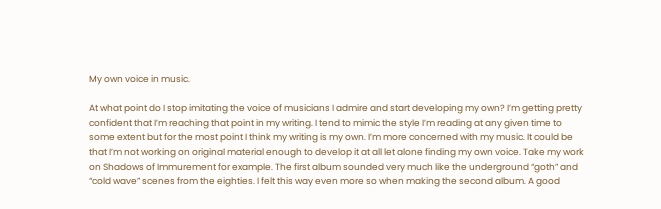My own voice in music.

At what point do I stop imitating the voice of musicians I admire and start developing my own? I’m getting pretty confident that I’m reaching that point in my writing. I tend to mimic the style I’m reading at any given time to some extent but for the most point I think my writing is my own. I’m more concerned with my music. It could be that I’m not working on original material enough to develop it at all let alone finding my own voice. Take my work on Shadows of Immurement for example. The first album sounded very much like the underground “goth” and “cold wave” scenes from the eighties. I felt this way even more so when making the second album. A good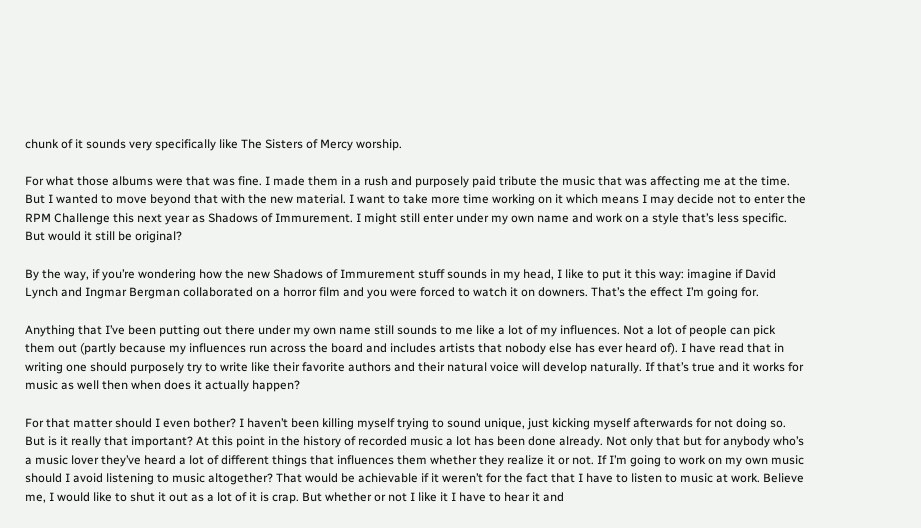chunk of it sounds very specifically like The Sisters of Mercy worship.

For what those albums were that was fine. I made them in a rush and purposely paid tribute the music that was affecting me at the time. But I wanted to move beyond that with the new material. I want to take more time working on it which means I may decide not to enter the RPM Challenge this next year as Shadows of Immurement. I might still enter under my own name and work on a style that’s less specific. But would it still be original?

By the way, if you’re wondering how the new Shadows of Immurement stuff sounds in my head, I like to put it this way: imagine if David Lynch and Ingmar Bergman collaborated on a horror film and you were forced to watch it on downers. That’s the effect I’m going for.

Anything that I’ve been putting out there under my own name still sounds to me like a lot of my influences. Not a lot of people can pick them out (partly because my influences run across the board and includes artists that nobody else has ever heard of). I have read that in writing one should purposely try to write like their favorite authors and their natural voice will develop naturally. If that’s true and it works for music as well then when does it actually happen?

For that matter should I even bother? I haven’t been killing myself trying to sound unique, just kicking myself afterwards for not doing so. But is it really that important? At this point in the history of recorded music a lot has been done already. Not only that but for anybody who’s a music lover they’ve heard a lot of different things that influences them whether they realize it or not. If I’m going to work on my own music should I avoid listening to music altogether? That would be achievable if it weren’t for the fact that I have to listen to music at work. Believe me, I would like to shut it out as a lot of it is crap. But whether or not I like it I have to hear it and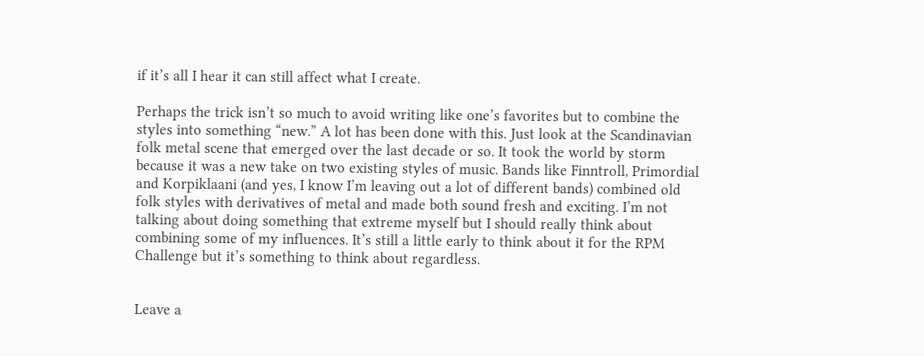if it’s all I hear it can still affect what I create.

Perhaps the trick isn’t so much to avoid writing like one’s favorites but to combine the styles into something “new.” A lot has been done with this. Just look at the Scandinavian folk metal scene that emerged over the last decade or so. It took the world by storm because it was a new take on two existing styles of music. Bands like Finntroll, Primordial and Korpiklaani (and yes, I know I’m leaving out a lot of different bands) combined old folk styles with derivatives of metal and made both sound fresh and exciting. I’m not talking about doing something that extreme myself but I should really think about combining some of my influences. It’s still a little early to think about it for the RPM Challenge but it’s something to think about regardless.


Leave a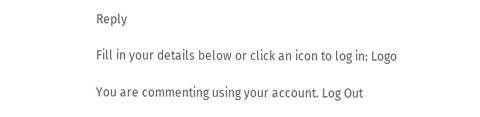Reply

Fill in your details below or click an icon to log in: Logo

You are commenting using your account. Log Out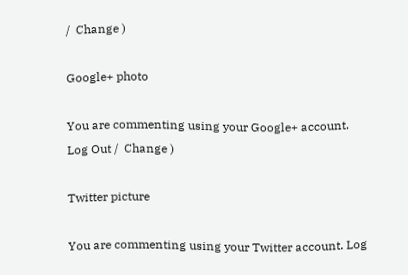/  Change )

Google+ photo

You are commenting using your Google+ account. Log Out /  Change )

Twitter picture

You are commenting using your Twitter account. Log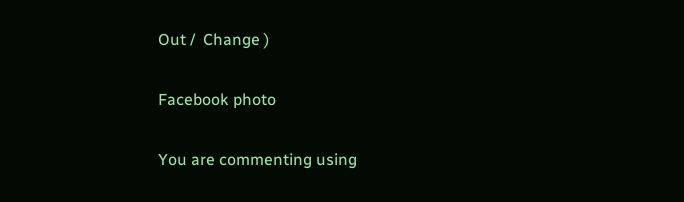Out /  Change )

Facebook photo

You are commenting using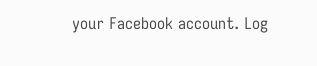your Facebook account. Log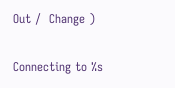Out /  Change )


Connecting to %s